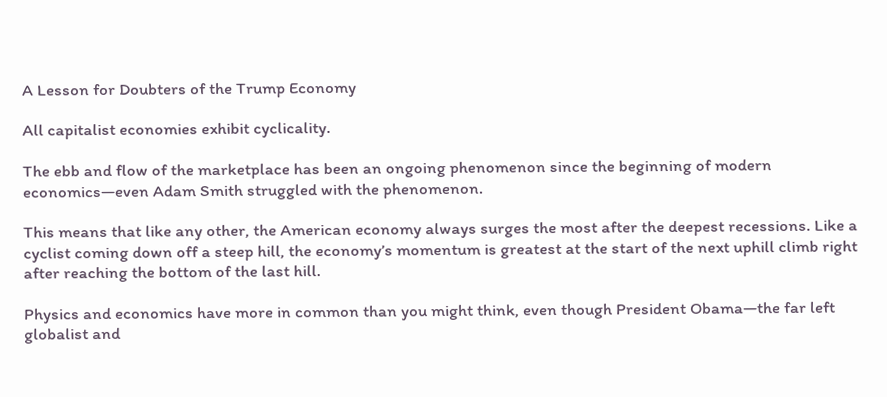A Lesson for Doubters of the Trump Economy

All capitalist economies exhibit cyclicality.

The ebb and flow of the marketplace has been an ongoing phenomenon since the beginning of modern economics—even Adam Smith struggled with the phenomenon.

This means that like any other, the American economy always surges the most after the deepest recessions. Like a cyclist coming down off a steep hill, the economy’s momentum is greatest at the start of the next uphill climb right after reaching the bottom of the last hill.

Physics and economics have more in common than you might think, even though President Obama—the far left globalist and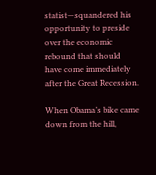statist—squandered his opportunity to preside over the economic rebound that should have come immediately after the Great Recession.

When Obama’s bike came down from the hill,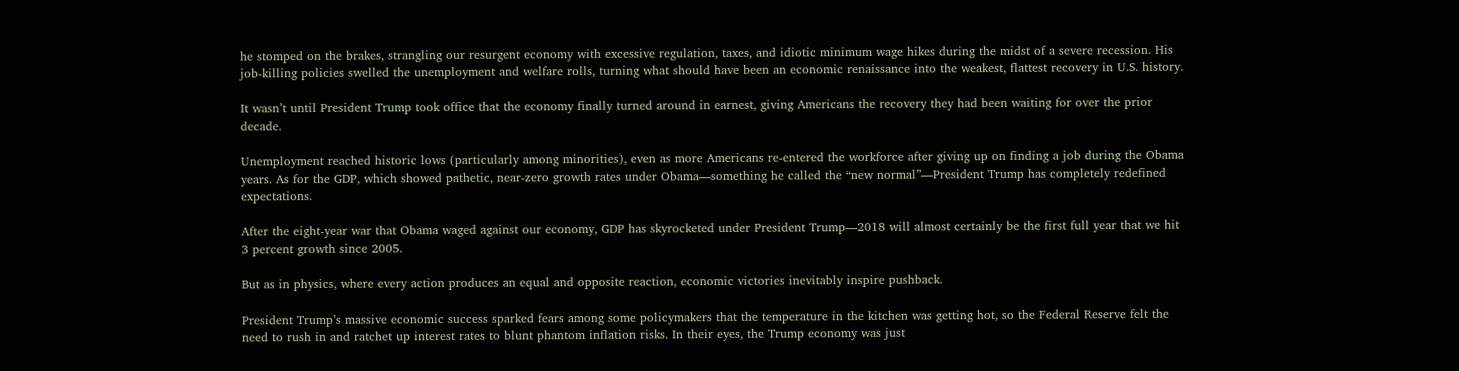he stomped on the brakes, strangling our resurgent economy with excessive regulation, taxes, and idiotic minimum wage hikes during the midst of a severe recession. His job-killing policies swelled the unemployment and welfare rolls, turning what should have been an economic renaissance into the weakest, flattest recovery in U.S. history.

It wasn’t until President Trump took office that the economy finally turned around in earnest, giving Americans the recovery they had been waiting for over the prior decade.

Unemployment reached historic lows (particularly among minorities), even as more Americans re-entered the workforce after giving up on finding a job during the Obama years. As for the GDP, which showed pathetic, near-zero growth rates under Obama—something he called the “new normal”—President Trump has completely redefined expectations.

After the eight-year war that Obama waged against our economy, GDP has skyrocketed under President Trump—2018 will almost certainly be the first full year that we hit 3 percent growth since 2005.

But as in physics, where every action produces an equal and opposite reaction, economic victories inevitably inspire pushback.

President Trump’s massive economic success sparked fears among some policymakers that the temperature in the kitchen was getting hot, so the Federal Reserve felt the need to rush in and ratchet up interest rates to blunt phantom inflation risks. In their eyes, the Trump economy was just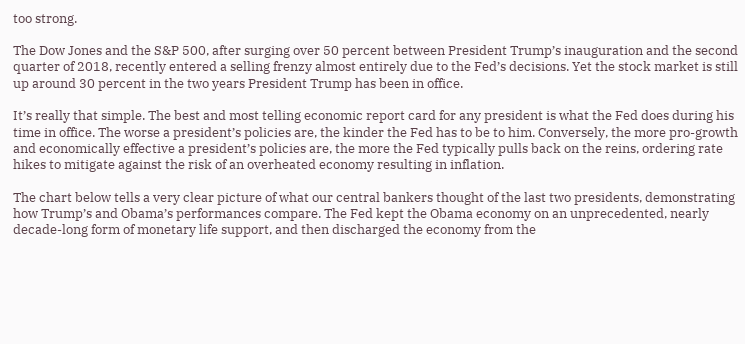too strong.

The Dow Jones and the S&P 500, after surging over 50 percent between President Trump’s inauguration and the second quarter of 2018, recently entered a selling frenzy almost entirely due to the Fed’s decisions. Yet the stock market is still up around 30 percent in the two years President Trump has been in office.

It’s really that simple. The best and most telling economic report card for any president is what the Fed does during his time in office. The worse a president’s policies are, the kinder the Fed has to be to him. Conversely, the more pro-growth and economically effective a president’s policies are, the more the Fed typically pulls back on the reins, ordering rate hikes to mitigate against the risk of an overheated economy resulting in inflation.

The chart below tells a very clear picture of what our central bankers thought of the last two presidents, demonstrating how Trump’s and Obama’s performances compare. The Fed kept the Obama economy on an unprecedented, nearly decade-long form of monetary life support, and then discharged the economy from the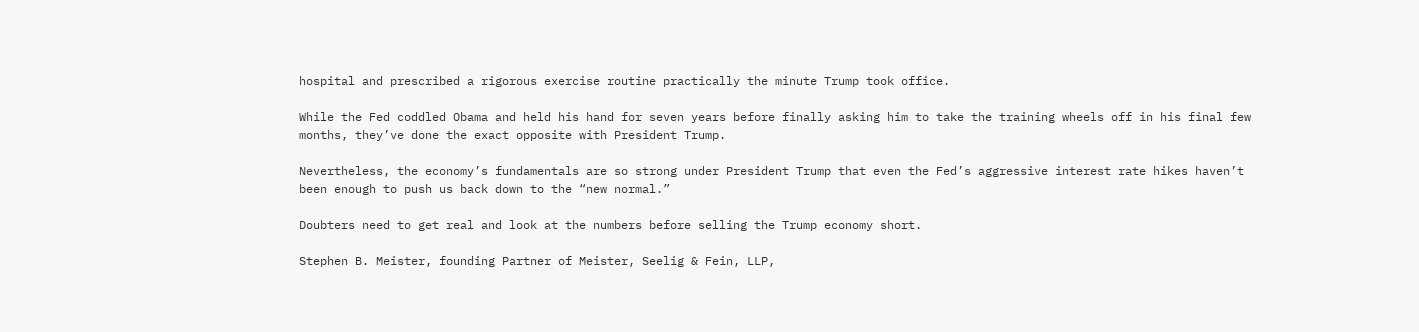hospital and prescribed a rigorous exercise routine practically the minute Trump took office.

While the Fed coddled Obama and held his hand for seven years before finally asking him to take the training wheels off in his final few months, they’ve done the exact opposite with President Trump.

Nevertheless, the economy’s fundamentals are so strong under President Trump that even the Fed’s aggressive interest rate hikes haven’t been enough to push us back down to the “new normal.”

Doubters need to get real and look at the numbers before selling the Trump economy short.

Stephen B. Meister, founding Partner of Meister, Seelig & Fein, LLP,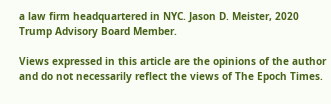a law firm headquartered in NYC. Jason D. Meister, 2020 Trump Advisory Board Member.

Views expressed in this article are the opinions of the author and do not necessarily reflect the views of The Epoch Times.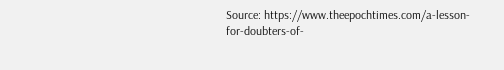Source: https://www.theepochtimes.com/a-lesson-for-doubters-of-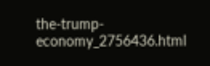the-trump-economy_2756436.html